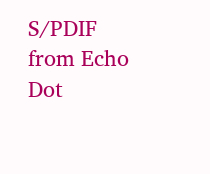S/PDIF from Echo Dot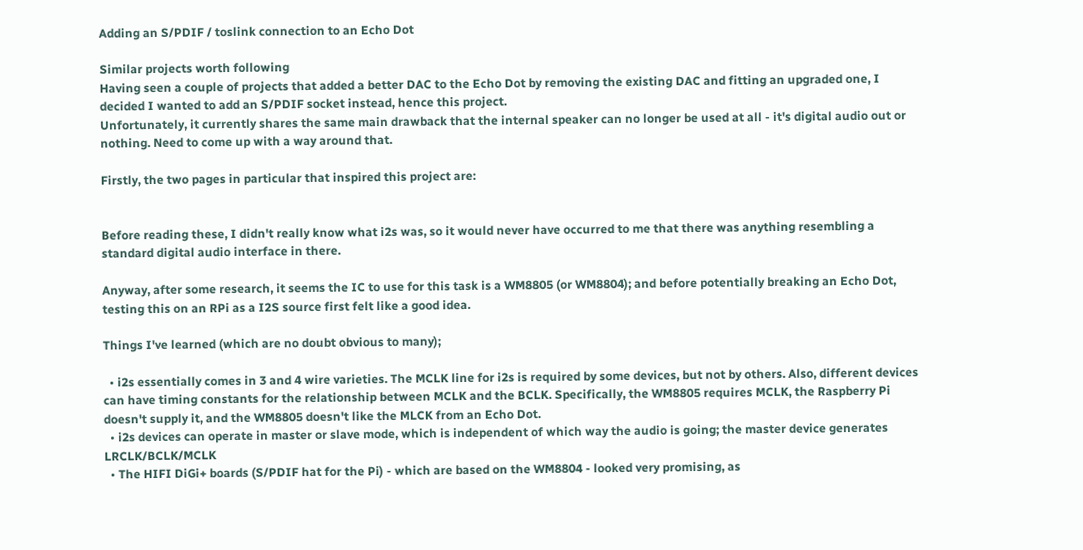Adding an S/PDIF / toslink connection to an Echo Dot

Similar projects worth following
Having seen a couple of projects that added a better DAC to the Echo Dot by removing the existing DAC and fitting an upgraded one, I decided I wanted to add an S/PDIF socket instead, hence this project.
Unfortunately, it currently shares the same main drawback that the internal speaker can no longer be used at all - it's digital audio out or nothing. Need to come up with a way around that.

Firstly, the two pages in particular that inspired this project are:


Before reading these, I didn't really know what i2s was, so it would never have occurred to me that there was anything resembling a standard digital audio interface in there.

Anyway, after some research, it seems the IC to use for this task is a WM8805 (or WM8804); and before potentially breaking an Echo Dot, testing this on an RPi as a I2S source first felt like a good idea.

Things I've learned (which are no doubt obvious to many);

  • i2s essentially comes in 3 and 4 wire varieties. The MCLK line for i2s is required by some devices, but not by others. Also, different devices can have timing constants for the relationship between MCLK and the BCLK. Specifically, the WM8805 requires MCLK, the Raspberry Pi doesn't supply it, and the WM8805 doesn't like the MLCK from an Echo Dot.
  • i2s devices can operate in master or slave mode, which is independent of which way the audio is going; the master device generates LRCLK/BCLK/MCLK
  • The HIFI DiGi+ boards (S/PDIF hat for the Pi) - which are based on the WM8804 - looked very promising, as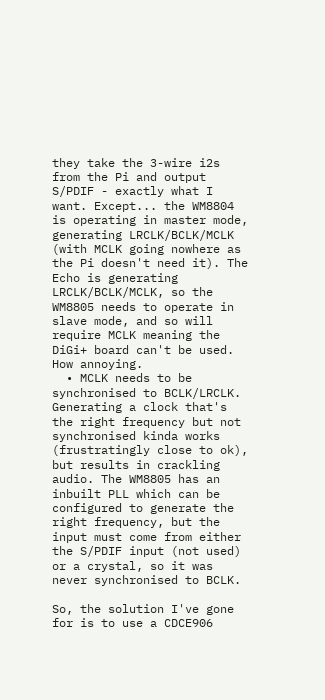they take the 3-wire i2s from the Pi and output S/PDIF - exactly what I want. Except... the WM8804 is operating in master mode, generating LRCLK/BCLK/MCLK (with MCLK going nowhere as the Pi doesn't need it). The Echo is generating LRCLK/BCLK/MCLK, so the WM8805 needs to operate in slave mode, and so will require MCLK meaning the DiGi+ board can't be used. How annoying.
  • MCLK needs to be synchronised to BCLK/LRCLK. Generating a clock that's the right frequency but not synchronised kinda works (frustratingly close to ok), but results in crackling audio. The WM8805 has an inbuilt PLL which can be configured to generate the right frequency, but the input must come from either the S/PDIF input (not used) or a crystal, so it was never synchronised to BCLK.

So, the solution I've gone for is to use a CDCE906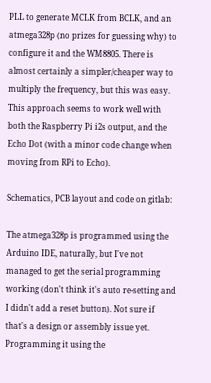PLL to generate MCLK from BCLK, and an atmega328p (no prizes for guessing why) to configure it and the WM8805. There is almost certainly a simpler/cheaper way to multiply the frequency, but this was easy.
This approach seems to work well with both the Raspberry Pi i2s output, and the Echo Dot (with a minor code change when moving from RPi to Echo).

Schematics, PCB layout and code on gitlab:

The atmega328p is programmed using the Arduino IDE, naturally, but I've not managed to get the serial programming working (don't think it's auto re-setting and I didn't add a reset button). Not sure if that's a design or assembly issue yet. Programming it using the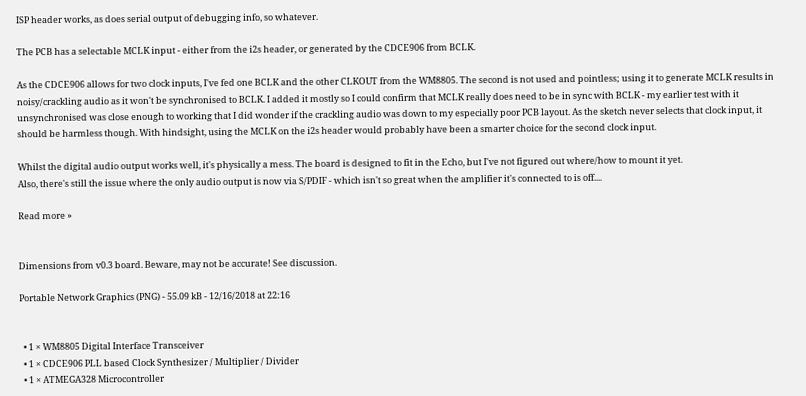ISP header works, as does serial output of debugging info, so whatever.

The PCB has a selectable MCLK input - either from the i2s header, or generated by the CDCE906 from BCLK.

As the CDCE906 allows for two clock inputs, I've fed one BCLK and the other CLKOUT from the WM8805. The second is not used and pointless; using it to generate MCLK results in noisy/crackling audio as it won't be synchronised to BCLK. I added it mostly so I could confirm that MCLK really does need to be in sync with BCLK - my earlier test with it unsynchronised was close enough to working that I did wonder if the crackling audio was down to my especially poor PCB layout. As the sketch never selects that clock input, it should be harmless though. With hindsight, using the MCLK on the i2s header would probably have been a smarter choice for the second clock input.

Whilst the digital audio output works well, it's physically a mess. The board is designed to fit in the Echo, but I've not figured out where/how to mount it yet.
Also, there's still the issue where the only audio output is now via S/PDIF - which isn't so great when the amplifier it's connected to is off....

Read more »


Dimensions from v0.3 board. Beware, may not be accurate! See discussion.

Portable Network Graphics (PNG) - 55.09 kB - 12/16/2018 at 22:16


  • 1 × WM8805 Digital Interface Transceiver
  • 1 × CDCE906 PLL based Clock Synthesizer / Multiplier / Divider
  • 1 × ATMEGA328 Microcontroller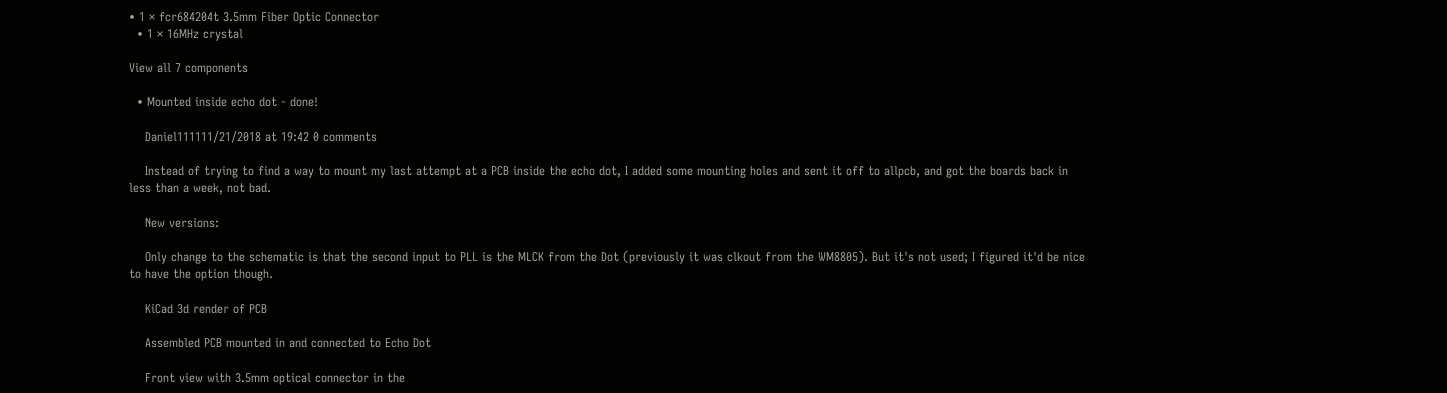• 1 × fcr684204t 3.5mm Fiber Optic Connector
  • 1 × 16MHz crystal

View all 7 components

  • Mounted inside echo dot - done!

    Daniel111111/21/2018 at 19:42 0 comments

    Instead of trying to find a way to mount my last attempt at a PCB inside the echo dot, I added some mounting holes and sent it off to allpcb, and got the boards back in less than a week, not bad.

    New versions:

    Only change to the schematic is that the second input to PLL is the MLCK from the Dot (previously it was clkout from the WM8805). But it's not used; I figured it'd be nice to have the option though.

    KiCad 3d render of PCB

    Assembled PCB mounted in and connected to Echo Dot

    Front view with 3.5mm optical connector in the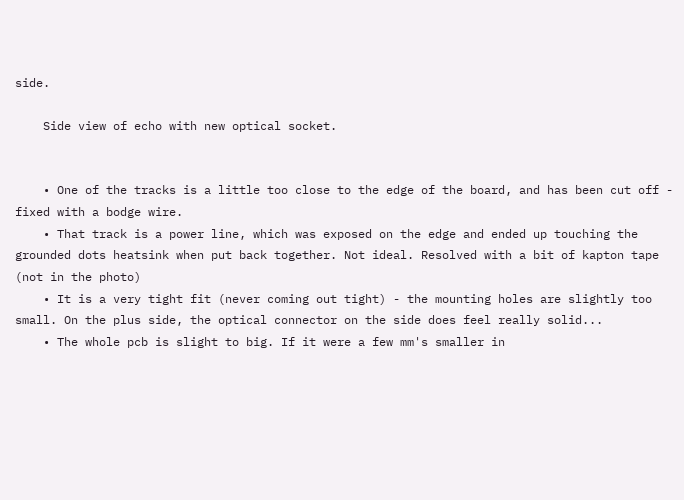side.

    Side view of echo with new optical socket.


    • One of the tracks is a little too close to the edge of the board, and has been cut off - fixed with a bodge wire.
    • That track is a power line, which was exposed on the edge and ended up touching the grounded dots heatsink when put back together. Not ideal. Resolved with a bit of kapton tape (not in the photo)
    • It is a very tight fit (never coming out tight) - the mounting holes are slightly too small. On the plus side, the optical connector on the side does feel really solid...
    • The whole pcb is slight to big. If it were a few mm's smaller in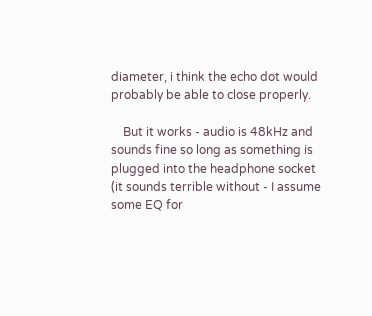diameter, i think the echo dot would probably be able to close properly.

    But it works - audio is 48kHz and sounds fine so long as something is plugged into the headphone socket (it sounds terrible without - I assume some EQ for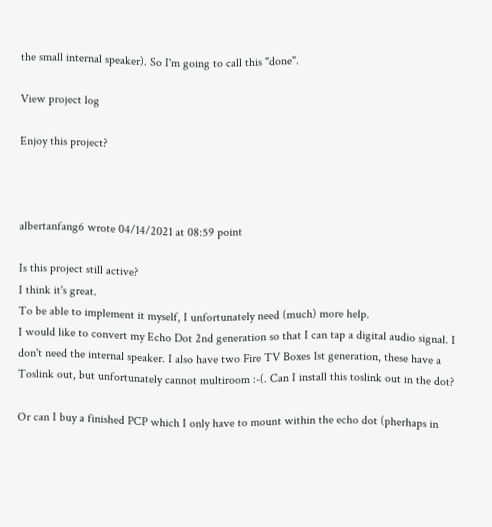the small internal speaker). So I'm going to call this "done".

View project log

Enjoy this project?



albertanfang6 wrote 04/14/2021 at 08:59 point

Is this project still active?
I think it's great.
To be able to implement it myself, I unfortunately need (much) more help.
I would like to convert my Echo Dot 2nd generation so that I can tap a digital audio signal. I don't need the internal speaker. I also have two Fire TV Boxes 1st generation, these have a Toslink out, but unfortunately cannot multiroom :-(. Can I install this toslink out in the dot?

Or can I buy a finished PCP which I only have to mount within the echo dot (pherhaps in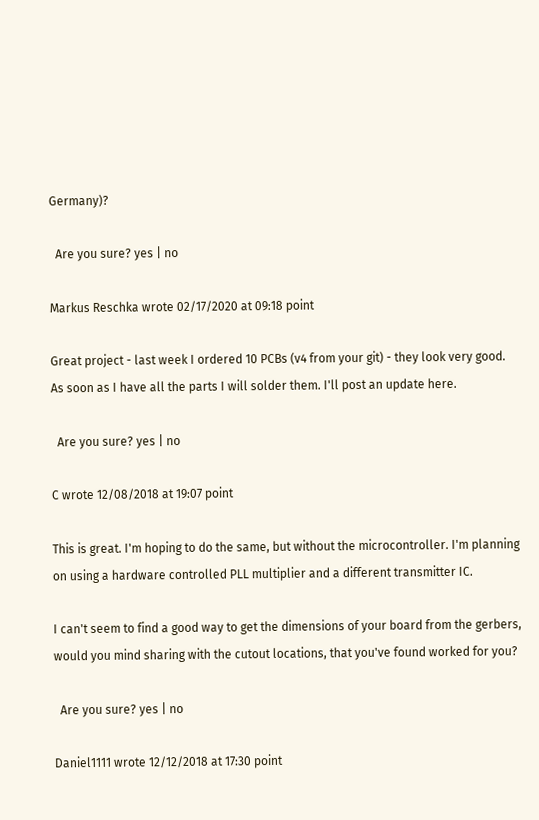Germany)?

  Are you sure? yes | no

Markus Reschka wrote 02/17/2020 at 09:18 point

Great project - last week I ordered 10 PCBs (v4 from your git) - they look very good. As soon as I have all the parts I will solder them. I'll post an update here.

  Are you sure? yes | no

C wrote 12/08/2018 at 19:07 point

This is great. I'm hoping to do the same, but without the microcontroller. I'm planning on using a hardware controlled PLL multiplier and a different transmitter IC.

I can't seem to find a good way to get the dimensions of your board from the gerbers, would you mind sharing with the cutout locations, that you've found worked for you?

  Are you sure? yes | no

Daniel1111 wrote 12/12/2018 at 17:30 point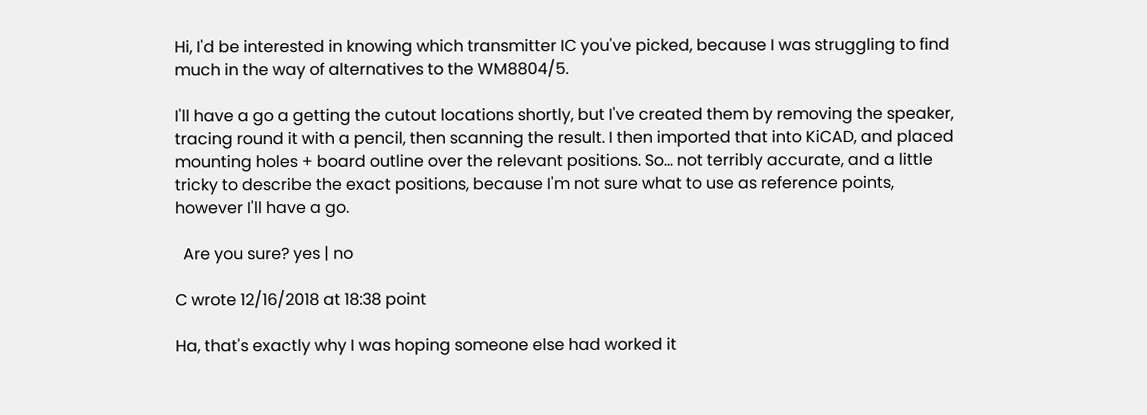Hi, I'd be interested in knowing which transmitter IC you've picked, because I was struggling to find much in the way of alternatives to the WM8804/5.

I'll have a go a getting the cutout locations shortly, but I've created them by removing the speaker, tracing round it with a pencil, then scanning the result. I then imported that into KiCAD, and placed mounting holes + board outline over the relevant positions. So... not terribly accurate, and a little tricky to describe the exact positions, because I'm not sure what to use as reference points, however I'll have a go.

  Are you sure? yes | no

C wrote 12/16/2018 at 18:38 point

Ha, that's exactly why I was hoping someone else had worked it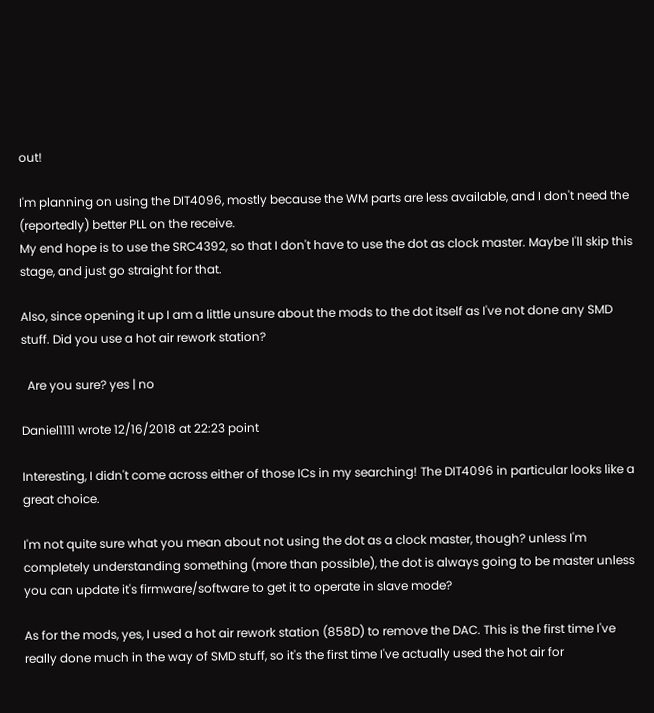out!

I'm planning on using the DIT4096, mostly because the WM parts are less available, and I don't need the (reportedly) better PLL on the receive.
My end hope is to use the SRC4392, so that I don't have to use the dot as clock master. Maybe I'll skip this stage, and just go straight for that.

Also, since opening it up I am a little unsure about the mods to the dot itself as I've not done any SMD stuff. Did you use a hot air rework station?

  Are you sure? yes | no

Daniel1111 wrote 12/16/2018 at 22:23 point

Interesting, I didn't come across either of those ICs in my searching! The DIT4096 in particular looks like a great choice.

I'm not quite sure what you mean about not using the dot as a clock master, though? unless I'm completely understanding something (more than possible), the dot is always going to be master unless you can update it's firmware/software to get it to operate in slave mode?

As for the mods, yes, I used a hot air rework station (858D) to remove the DAC. This is the first time I've really done much in the way of SMD stuff, so it's the first time I've actually used the hot air for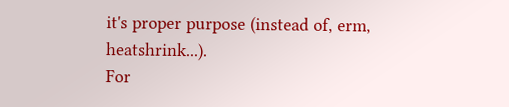it's proper purpose (instead of, erm, heatshrink...).
For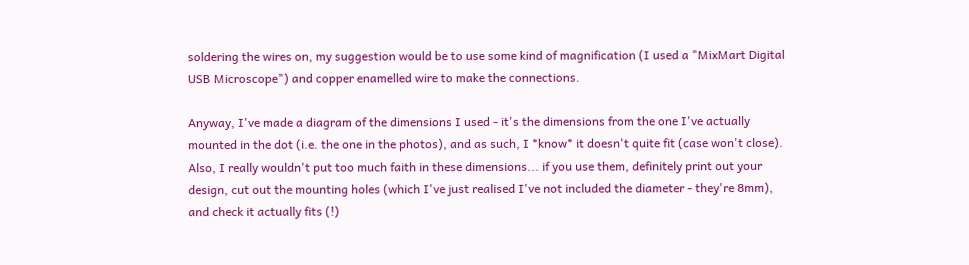soldering the wires on, my suggestion would be to use some kind of magnification (I used a "MixMart Digital USB Microscope") and copper enamelled wire to make the connections.

Anyway, I've made a diagram of the dimensions I used - it's the dimensions from the one I've actually mounted in the dot (i.e. the one in the photos), and as such, I *know* it doesn't quite fit (case won't close).
Also, I really wouldn't put too much faith in these dimensions... if you use them, definitely print out your design, cut out the mounting holes (which I've just realised I've not included the diameter - they're 8mm), and check it actually fits (!)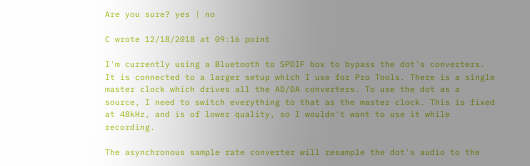Are you sure? yes | no

C wrote 12/18/2018 at 09:16 point

I'm currently using a Bluetooth to SPDIF box to bypass the dot's converters. It is connected to a larger setup which I use for Pro Tools. There is a single master clock which drives all the AD/DA converters. To use the dot as a source, I need to switch everything to that as the master clock. This is fixed at 48kHz, and is of lower quality, so I wouldn't want to use it while recording.

The asynchronous sample rate converter will resample the dot's audio to the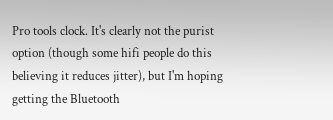Pro tools clock. It's clearly not the purist option (though some hifi people do this believing it reduces jitter), but I'm hoping getting the Bluetooth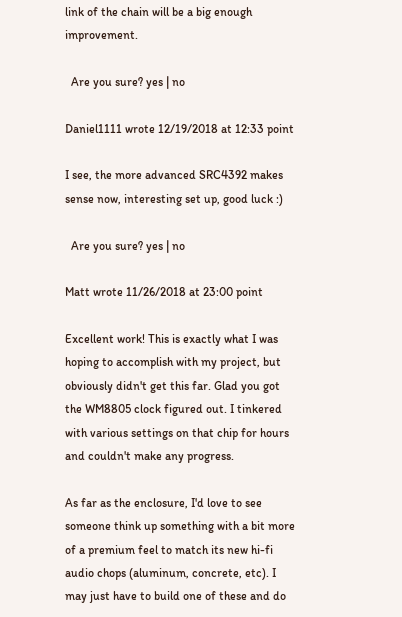link of the chain will be a big enough improvement.

  Are you sure? yes | no

Daniel1111 wrote 12/19/2018 at 12:33 point

I see, the more advanced SRC4392 makes sense now, interesting set up, good luck :)

  Are you sure? yes | no

Matt wrote 11/26/2018 at 23:00 point

Excellent work! This is exactly what I was hoping to accomplish with my project, but obviously didn't get this far. Glad you got the WM8805 clock figured out. I tinkered with various settings on that chip for hours and couldn't make any progress.

As far as the enclosure, I'd love to see someone think up something with a bit more of a premium feel to match its new hi-fi audio chops (aluminum, concrete, etc). I may just have to build one of these and do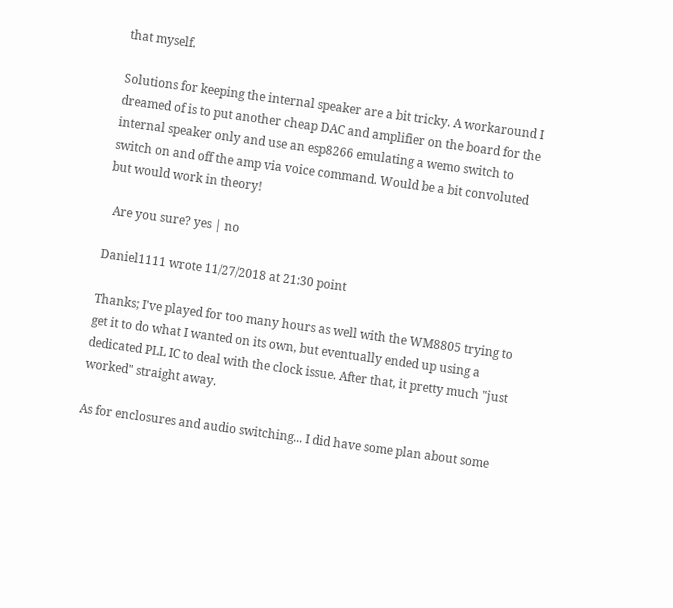that myself.

Solutions for keeping the internal speaker are a bit tricky. A workaround I dreamed of is to put another cheap DAC and amplifier on the board for the internal speaker only and use an esp8266 emulating a wemo switch to switch on and off the amp via voice command. Would be a bit convoluted but would work in theory!

  Are you sure? yes | no

Daniel1111 wrote 11/27/2018 at 21:30 point

Thanks; I've played for too many hours as well with the WM8805 trying to get it to do what I wanted on its own, but eventually ended up using a dedicated PLL IC to deal with the clock issue. After that, it pretty much "just worked" straight away.

As for enclosures and audio switching... I did have some plan about some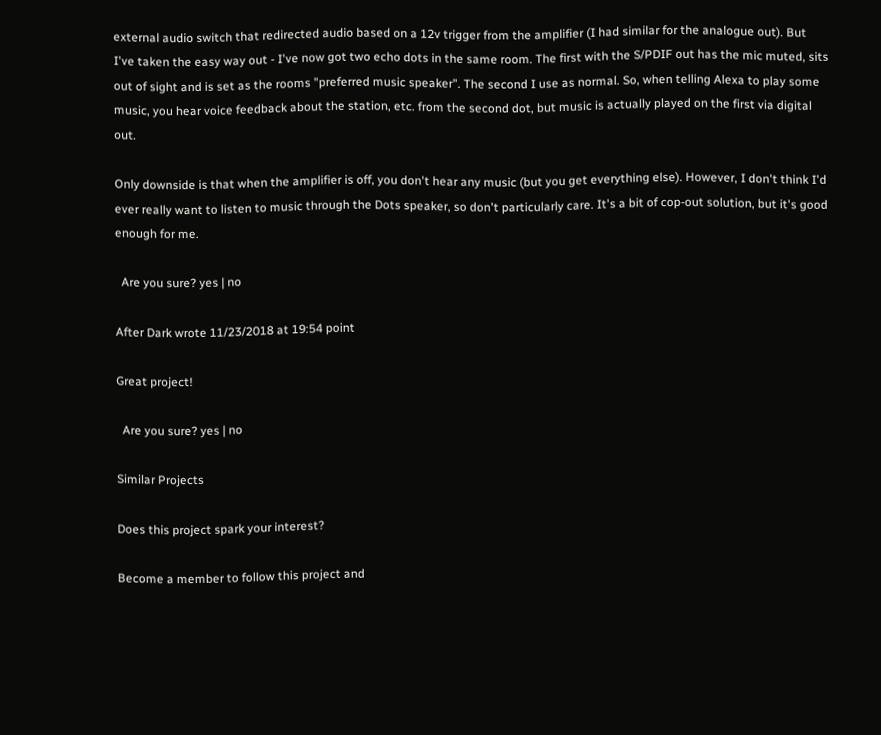external audio switch that redirected audio based on a 12v trigger from the amplifier (I had similar for the analogue out). But I've taken the easy way out - I've now got two echo dots in the same room. The first with the S/PDIF out has the mic muted, sits out of sight and is set as the rooms "preferred music speaker". The second I use as normal. So, when telling Alexa to play some music, you hear voice feedback about the station, etc. from the second dot, but music is actually played on the first via digital out.

Only downside is that when the amplifier is off, you don't hear any music (but you get everything else). However, I don't think I'd ever really want to listen to music through the Dots speaker, so don't particularly care. It's a bit of cop-out solution, but it's good enough for me.

  Are you sure? yes | no

After Dark wrote 11/23/2018 at 19:54 point

Great project!

  Are you sure? yes | no

Similar Projects

Does this project spark your interest?

Become a member to follow this project and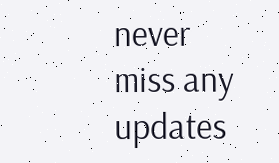never miss any updates